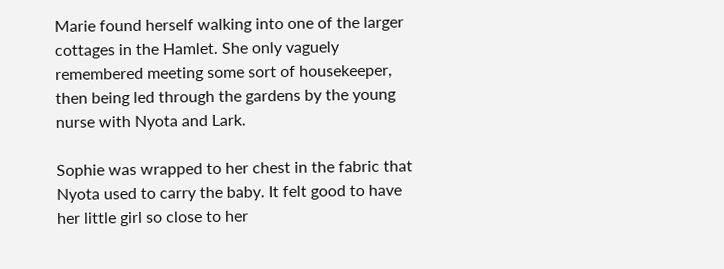Marie found herself walking into one of the larger cottages in the Hamlet. She only vaguely remembered meeting some sort of housekeeper, then being led through the gardens by the young nurse with Nyota and Lark.

Sophie was wrapped to her chest in the fabric that Nyota used to carry the baby. It felt good to have her little girl so close to her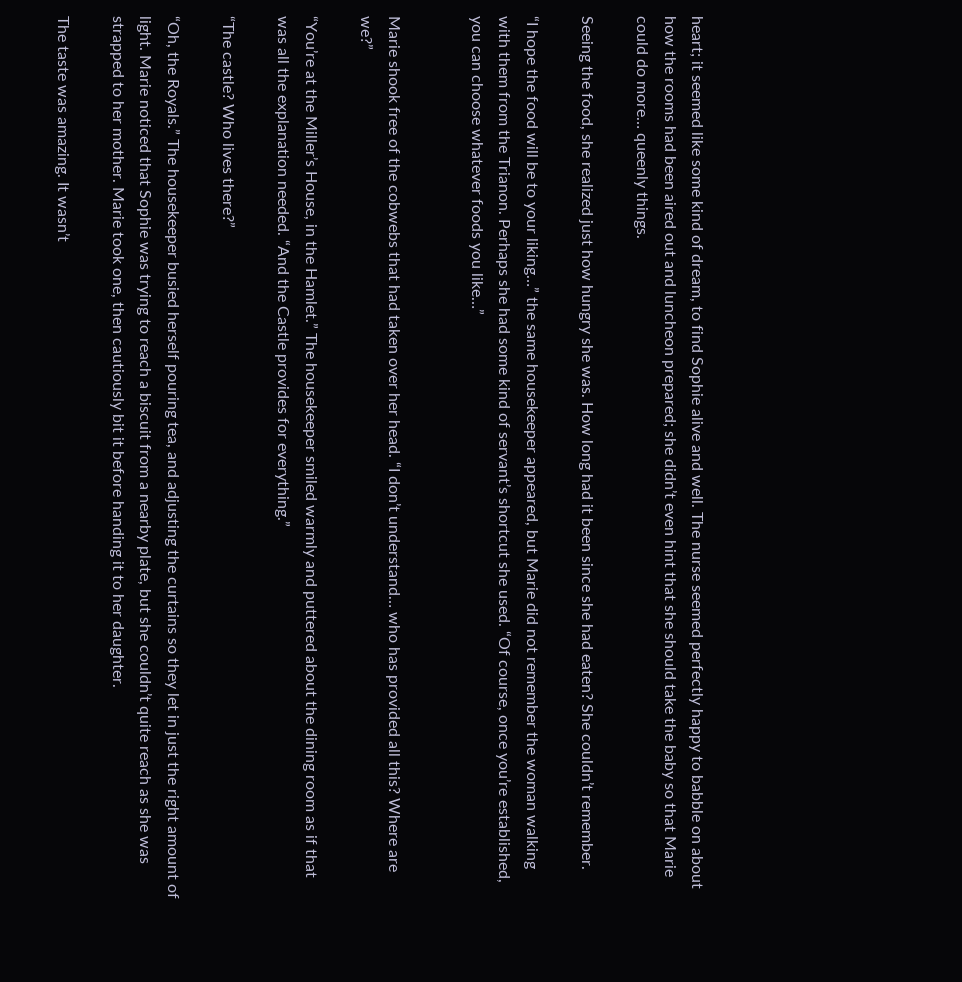heart; it seemed like some kind of dream, to find Sophie alive and well. The nurse seemed perfectly happy to babble on about how the rooms had been aired out and luncheon prepared; she didn’t even hint that she should take the baby so that Marie could do more… queenly things.

Seeing the food, she realized just how hungry she was. How long had it been since she had eaten? She couldn’t remember.

“I hope the food will be to your liking…” the same housekeeper appeared, but Marie did not remember the woman walking with them from the Trianon. Perhaps she had some kind of servant’s shortcut she used. “Of course, once you’re established, you can choose whatever foods you like…”


Marie shook free of the cobwebs that had taken over her head. “I don’t understand… who has provided all this? Where are we?”

“You’re at the Miller’s House, in the Hamlet.” The housekeeper smiled warmly and puttered about the dining room as if that was all the explanation needed. “And the Castle provides for everything.”

“The castle? Who lives there?”

“Oh, the Royals.” The housekeeper busied herself pouring tea, and adjusting the curtains so they let in just the right amount of light. Marie noticed that Sophie was trying to reach a biscuit from a nearby plate, but she couldn’t quite reach as she was strapped to her mother. Marie took one, then cautiously bit it before handing it to her daughter.

The taste was amazing. It wasn’t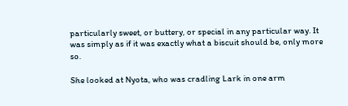particularly sweet, or buttery, or special in any particular way. It was simply as if it was exactly what a biscuit should be, only more so.

She looked at Nyota, who was cradling Lark in one arm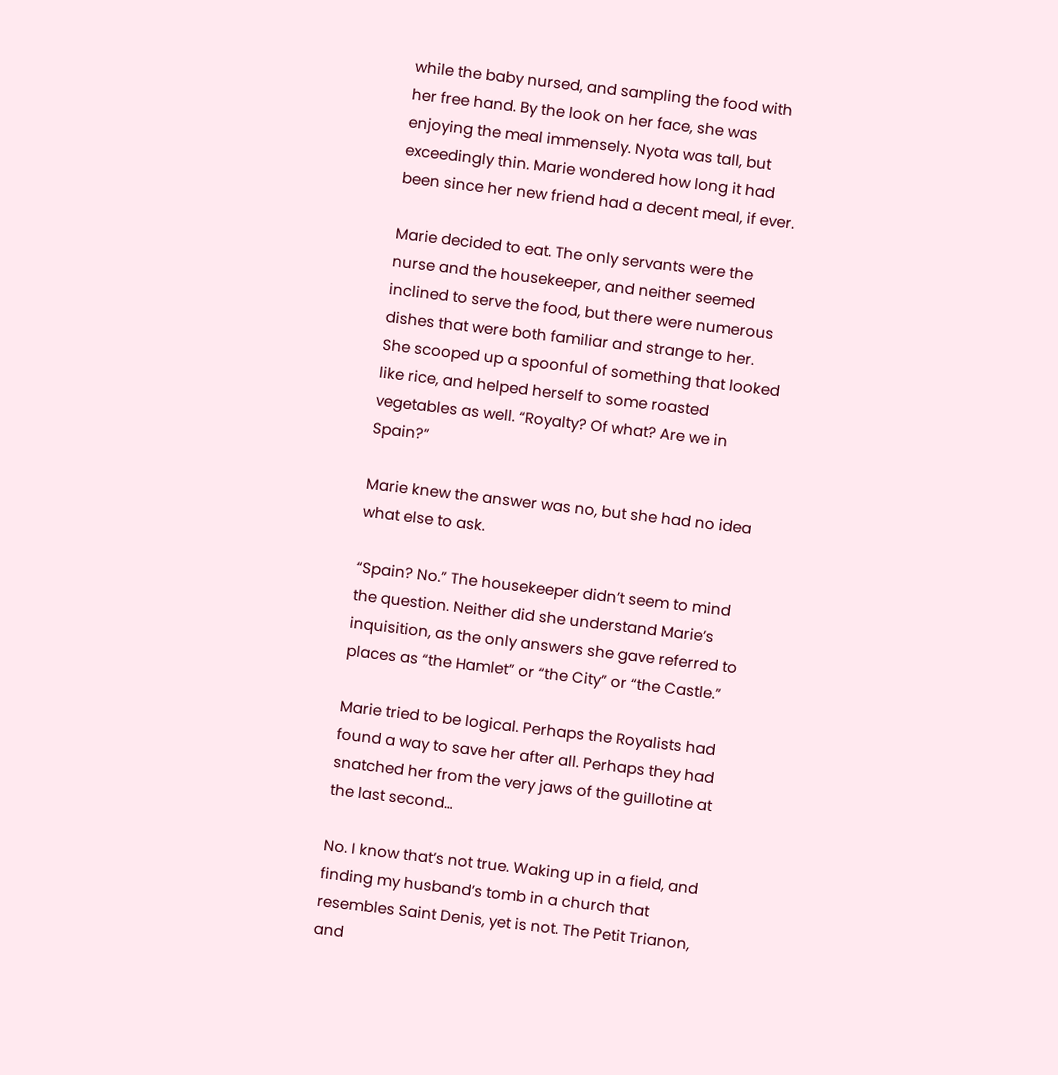while the baby nursed, and sampling the food with her free hand. By the look on her face, she was enjoying the meal immensely. Nyota was tall, but exceedingly thin. Marie wondered how long it had been since her new friend had a decent meal, if ever.

Marie decided to eat. The only servants were the nurse and the housekeeper, and neither seemed inclined to serve the food, but there were numerous dishes that were both familiar and strange to her. She scooped up a spoonful of something that looked like rice, and helped herself to some roasted vegetables as well. “Royalty? Of what? Are we in Spain?”

Marie knew the answer was no, but she had no idea what else to ask.

“Spain? No.” The housekeeper didn’t seem to mind the question. Neither did she understand Marie’s inquisition, as the only answers she gave referred to places as “the Hamlet” or “the City” or “the Castle.”

Marie tried to be logical. Perhaps the Royalists had found a way to save her after all. Perhaps they had snatched her from the very jaws of the guillotine at the last second…

No. I know that’s not true. Waking up in a field, and finding my husband’s tomb in a church that resembles Saint Denis, yet is not. The Petit Trianon, and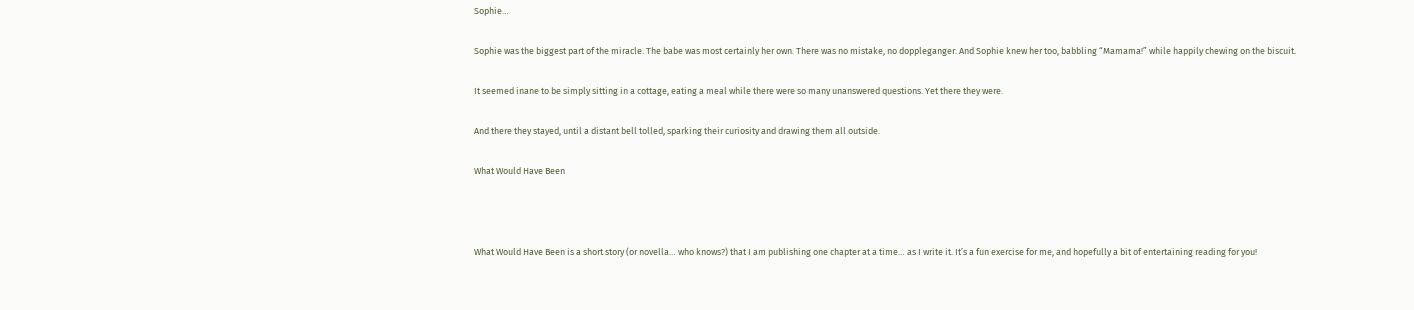Sophie…

Sophie was the biggest part of the miracle. The babe was most certainly her own. There was no mistake, no doppleganger. And Sophie knew her too, babbling “Mamama!” while happily chewing on the biscuit.

It seemed inane to be simply sitting in a cottage, eating a meal while there were so many unanswered questions. Yet there they were.

And there they stayed, until a distant bell tolled, sparking their curiosity and drawing them all outside.

What Would Have Been



What Would Have Been is a short story (or novella… who knows?) that I am publishing one chapter at a time… as I write it. It’s a fun exercise for me, and hopefully a bit of entertaining reading for you!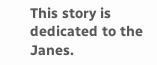This story is dedicated to the Janes.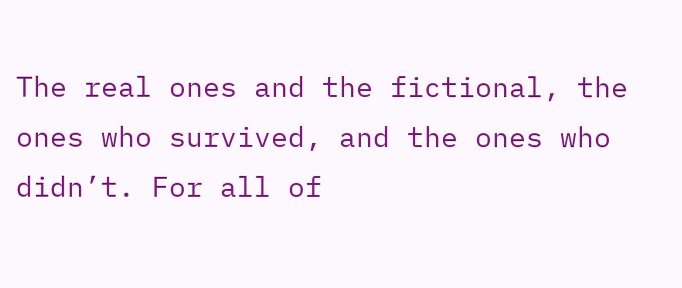The real ones and the fictional, the ones who survived, and the ones who didn’t. For all of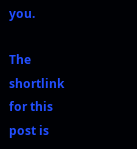you.

The shortlink for this post is